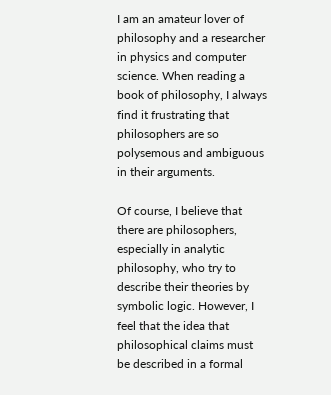I am an amateur lover of philosophy and a researcher in physics and computer science. When reading a book of philosophy, I always find it frustrating that philosophers are so polysemous and ambiguous in their arguments.

Of course, I believe that there are philosophers, especially in analytic philosophy, who try to describe their theories by symbolic logic. However, I feel that the idea that philosophical claims must be described in a formal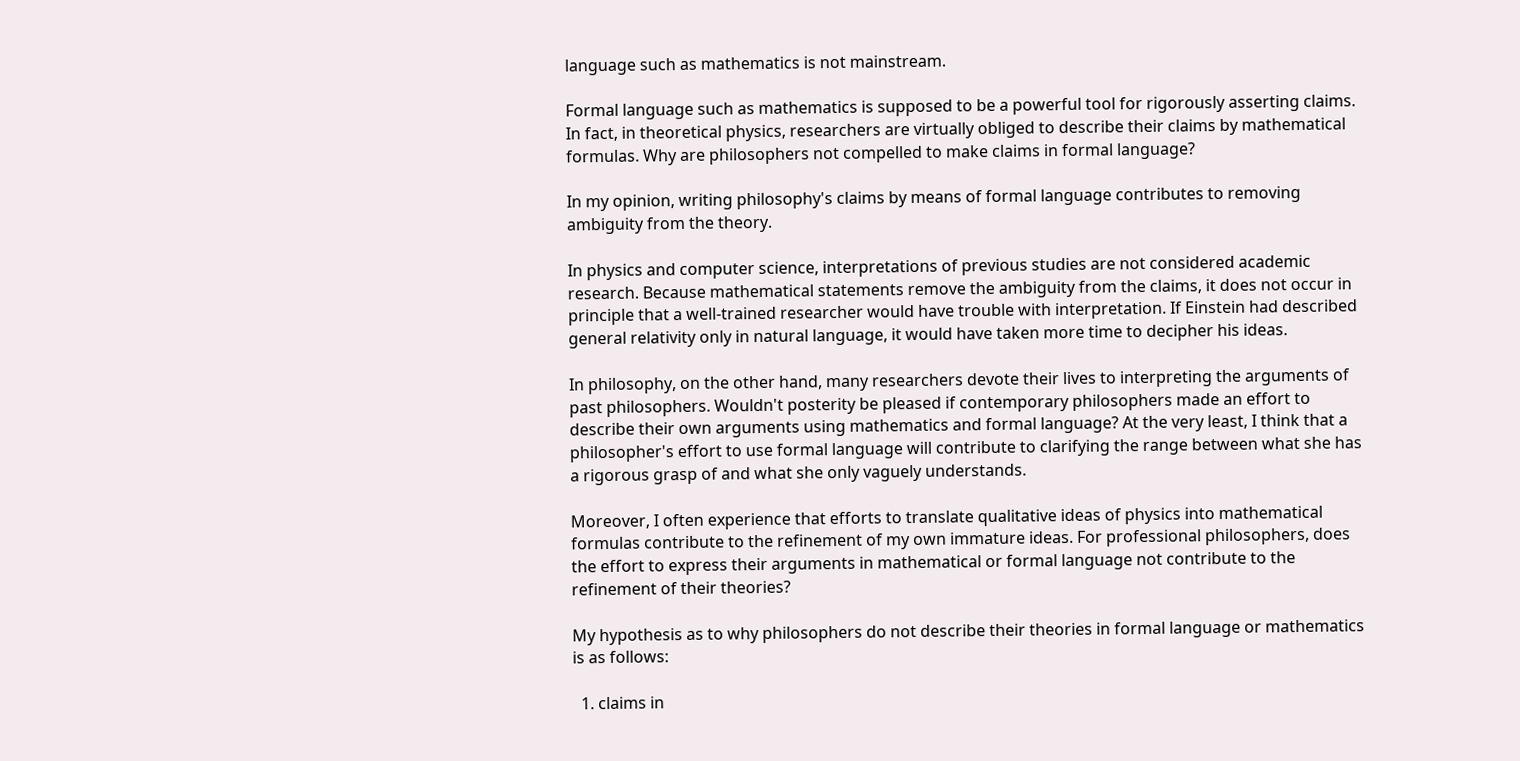language such as mathematics is not mainstream.

Formal language such as mathematics is supposed to be a powerful tool for rigorously asserting claims. In fact, in theoretical physics, researchers are virtually obliged to describe their claims by mathematical formulas. Why are philosophers not compelled to make claims in formal language?

In my opinion, writing philosophy's claims by means of formal language contributes to removing ambiguity from the theory.

In physics and computer science, interpretations of previous studies are not considered academic research. Because mathematical statements remove the ambiguity from the claims, it does not occur in principle that a well-trained researcher would have trouble with interpretation. If Einstein had described general relativity only in natural language, it would have taken more time to decipher his ideas.

In philosophy, on the other hand, many researchers devote their lives to interpreting the arguments of past philosophers. Wouldn't posterity be pleased if contemporary philosophers made an effort to describe their own arguments using mathematics and formal language? At the very least, I think that a philosopher's effort to use formal language will contribute to clarifying the range between what she has a rigorous grasp of and what she only vaguely understands.

Moreover, I often experience that efforts to translate qualitative ideas of physics into mathematical formulas contribute to the refinement of my own immature ideas. For professional philosophers, does the effort to express their arguments in mathematical or formal language not contribute to the refinement of their theories?

My hypothesis as to why philosophers do not describe their theories in formal language or mathematics is as follows:

  1. claims in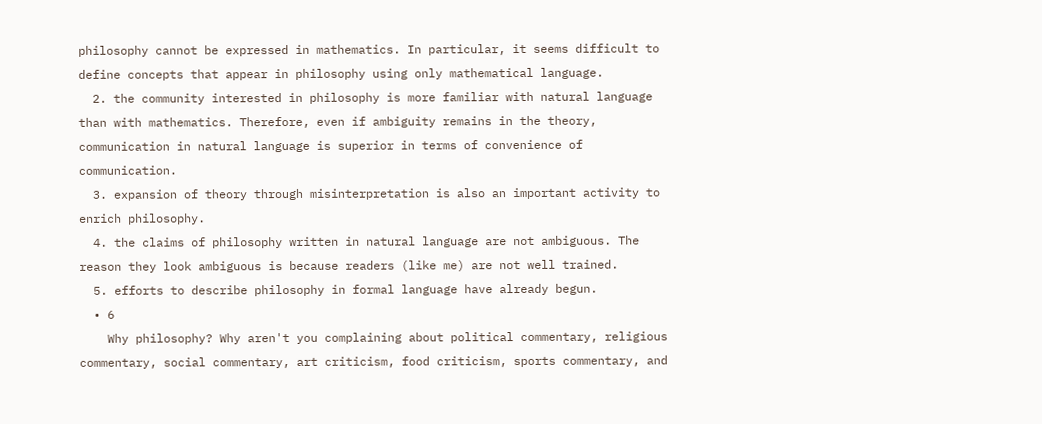philosophy cannot be expressed in mathematics. In particular, it seems difficult to define concepts that appear in philosophy using only mathematical language.
  2. the community interested in philosophy is more familiar with natural language than with mathematics. Therefore, even if ambiguity remains in the theory, communication in natural language is superior in terms of convenience of communication.
  3. expansion of theory through misinterpretation is also an important activity to enrich philosophy.
  4. the claims of philosophy written in natural language are not ambiguous. The reason they look ambiguous is because readers (like me) are not well trained.
  5. efforts to describe philosophy in formal language have already begun.
  • 6
    Why philosophy? Why aren't you complaining about political commentary, religious commentary, social commentary, art criticism, food criticism, sports commentary, and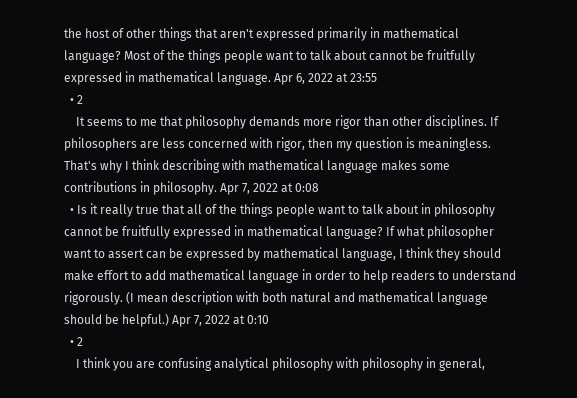the host of other things that aren't expressed primarily in mathematical language? Most of the things people want to talk about cannot be fruitfully expressed in mathematical language. Apr 6, 2022 at 23:55
  • 2
    It seems to me that philosophy demands more rigor than other disciplines. If philosophers are less concerned with rigor, then my question is meaningless. That's why I think describing with mathematical language makes some contributions in philosophy. Apr 7, 2022 at 0:08
  • Is it really true that all of the things people want to talk about in philosophy cannot be fruitfully expressed in mathematical language? If what philosopher want to assert can be expressed by mathematical language, I think they should make effort to add mathematical language in order to help readers to understand rigorously. (I mean description with both natural and mathematical language should be helpful.) Apr 7, 2022 at 0:10
  • 2
    I think you are confusing analytical philosophy with philosophy in general,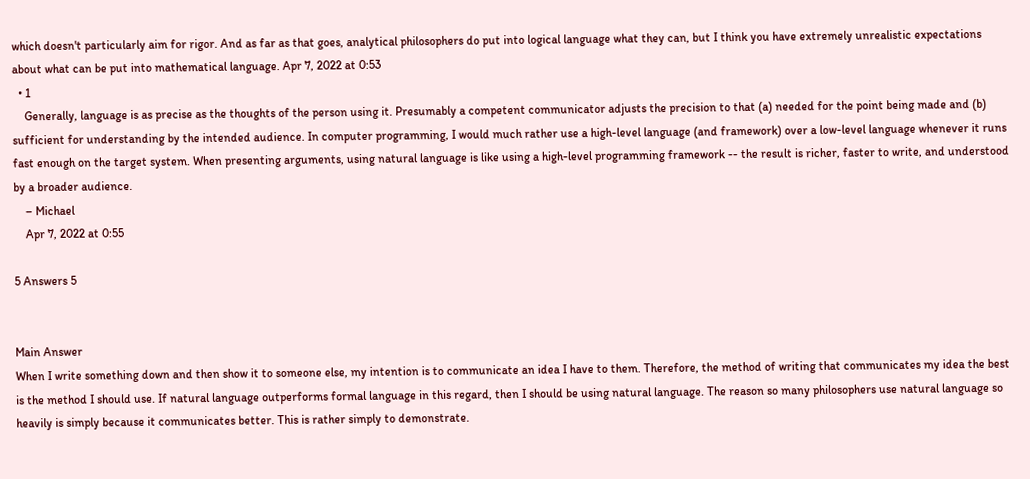which doesn't particularly aim for rigor. And as far as that goes, analytical philosophers do put into logical language what they can, but I think you have extremely unrealistic expectations about what can be put into mathematical language. Apr 7, 2022 at 0:53
  • 1
    Generally, language is as precise as the thoughts of the person using it. Presumably a competent communicator adjusts the precision to that (a) needed for the point being made and (b) sufficient for understanding by the intended audience. In computer programming, I would much rather use a high-level language (and framework) over a low-level language whenever it runs fast enough on the target system. When presenting arguments, using natural language is like using a high-level programming framework -- the result is richer, faster to write, and understood by a broader audience.
    – Michael
    Apr 7, 2022 at 0:55

5 Answers 5


Main Answer
When I write something down and then show it to someone else, my intention is to communicate an idea I have to them. Therefore, the method of writing that communicates my idea the best is the method I should use. If natural language outperforms formal language in this regard, then I should be using natural language. The reason so many philosophers use natural language so heavily is simply because it communicates better. This is rather simply to demonstrate.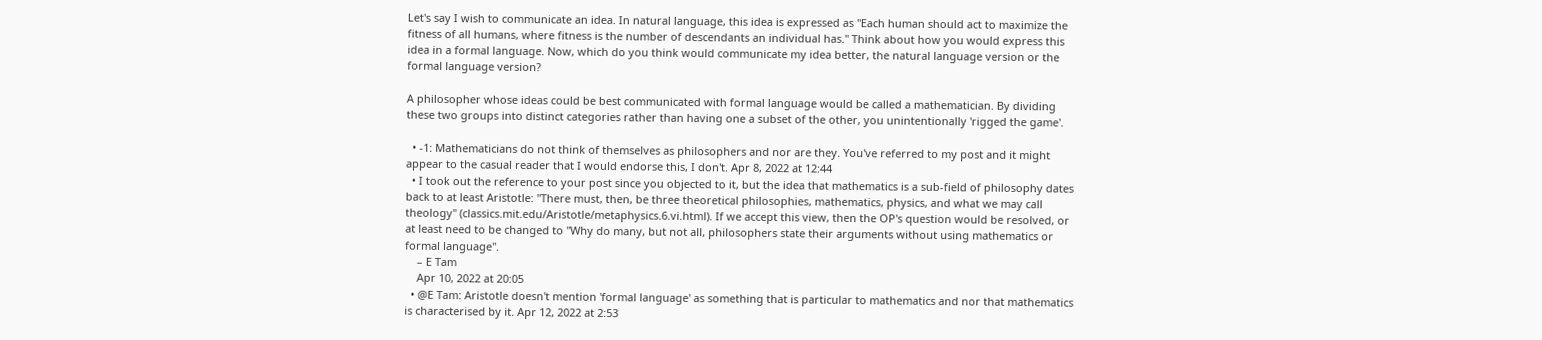Let's say I wish to communicate an idea. In natural language, this idea is expressed as "Each human should act to maximize the fitness of all humans, where fitness is the number of descendants an individual has." Think about how you would express this idea in a formal language. Now, which do you think would communicate my idea better, the natural language version or the formal language version?

A philosopher whose ideas could be best communicated with formal language would be called a mathematician. By dividing these two groups into distinct categories rather than having one a subset of the other, you unintentionally 'rigged the game'.

  • -1: Mathematicians do not think of themselves as philosophers and nor are they. You've referred to my post and it might appear to the casual reader that I would endorse this, I don't. Apr 8, 2022 at 12:44
  • I took out the reference to your post since you objected to it, but the idea that mathematics is a sub-field of philosophy dates back to at least Aristotle: "There must, then, be three theoretical philosophies, mathematics, physics, and what we may call theology" (classics.mit.edu/Aristotle/metaphysics.6.vi.html). If we accept this view, then the OP's question would be resolved, or at least need to be changed to "Why do many, but not all, philosophers state their arguments without using mathematics or formal language".
    – E Tam
    Apr 10, 2022 at 20:05
  • @E Tam: Aristotle doesn't mention 'formal language' as something that is particular to mathematics and nor that mathematics is characterised by it. Apr 12, 2022 at 2:53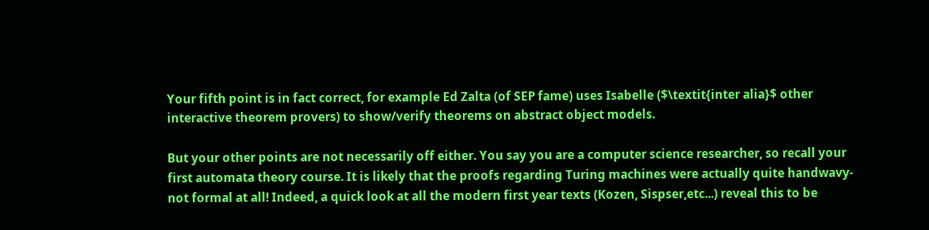Your fifth point is in fact correct, for example Ed Zalta (of SEP fame) uses Isabelle ($\textit{inter alia}$ other interactive theorem provers) to show/verify theorems on abstract object models.

But your other points are not necessarily off either. You say you are a computer science researcher, so recall your first automata theory course. It is likely that the proofs regarding Turing machines were actually quite handwavy- not formal at all! Indeed, a quick look at all the modern first year texts (Kozen, Sispser,etc...) reveal this to be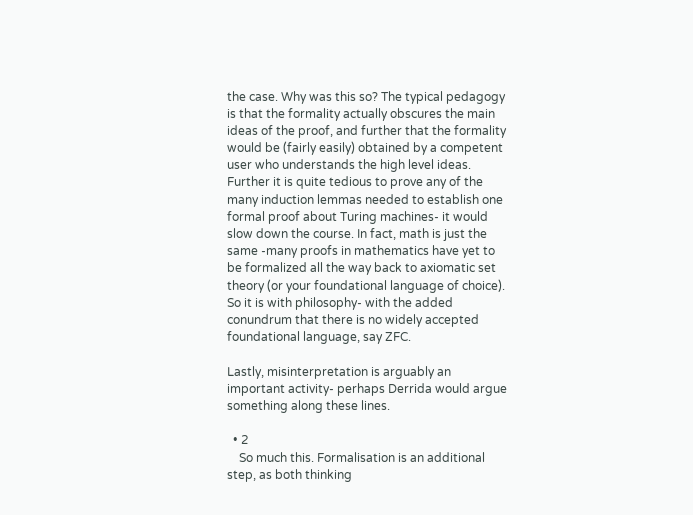the case. Why was this so? The typical pedagogy is that the formality actually obscures the main ideas of the proof, and further that the formality would be (fairly easily) obtained by a competent user who understands the high level ideas. Further it is quite tedious to prove any of the many induction lemmas needed to establish one formal proof about Turing machines- it would slow down the course. In fact, math is just the same -many proofs in mathematics have yet to be formalized all the way back to axiomatic set theory (or your foundational language of choice). So it is with philosophy- with the added conundrum that there is no widely accepted foundational language, say ZFC.

Lastly, misinterpretation is arguably an important activity- perhaps Derrida would argue something along these lines.

  • 2
    So much this. Formalisation is an additional step, as both thinking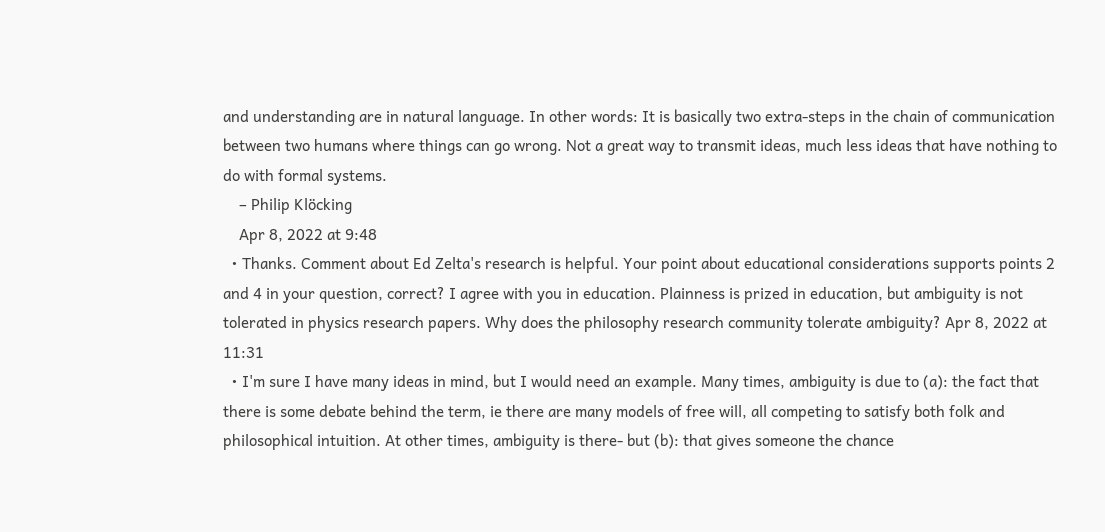and understanding are in natural language. In other words: It is basically two extra-steps in the chain of communication between two humans where things can go wrong. Not a great way to transmit ideas, much less ideas that have nothing to do with formal systems.
    – Philip Klöcking
    Apr 8, 2022 at 9:48
  • Thanks. Comment about Ed Zelta's research is helpful. Your point about educational considerations supports points 2 and 4 in your question, correct? I agree with you in education. Plainness is prized in education, but ambiguity is not tolerated in physics research papers. Why does the philosophy research community tolerate ambiguity? Apr 8, 2022 at 11:31
  • I'm sure I have many ideas in mind, but I would need an example. Many times, ambiguity is due to (a): the fact that there is some debate behind the term, ie there are many models of free will, all competing to satisfy both folk and philosophical intuition. At other times, ambiguity is there- but (b): that gives someone the chance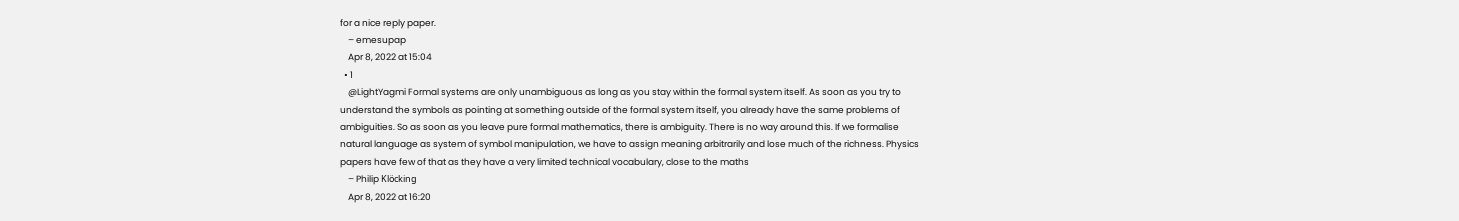for a nice reply paper.
    – emesupap
    Apr 8, 2022 at 15:04
  • 1
    @LightYagmi Formal systems are only unambiguous as long as you stay within the formal system itself. As soon as you try to understand the symbols as pointing at something outside of the formal system itself, you already have the same problems of ambiguities. So as soon as you leave pure formal mathematics, there is ambiguity. There is no way around this. If we formalise natural language as system of symbol manipulation, we have to assign meaning arbitrarily and lose much of the richness. Physics papers have few of that as they have a very limited technical vocabulary, close to the maths
    – Philip Klöcking
    Apr 8, 2022 at 16:20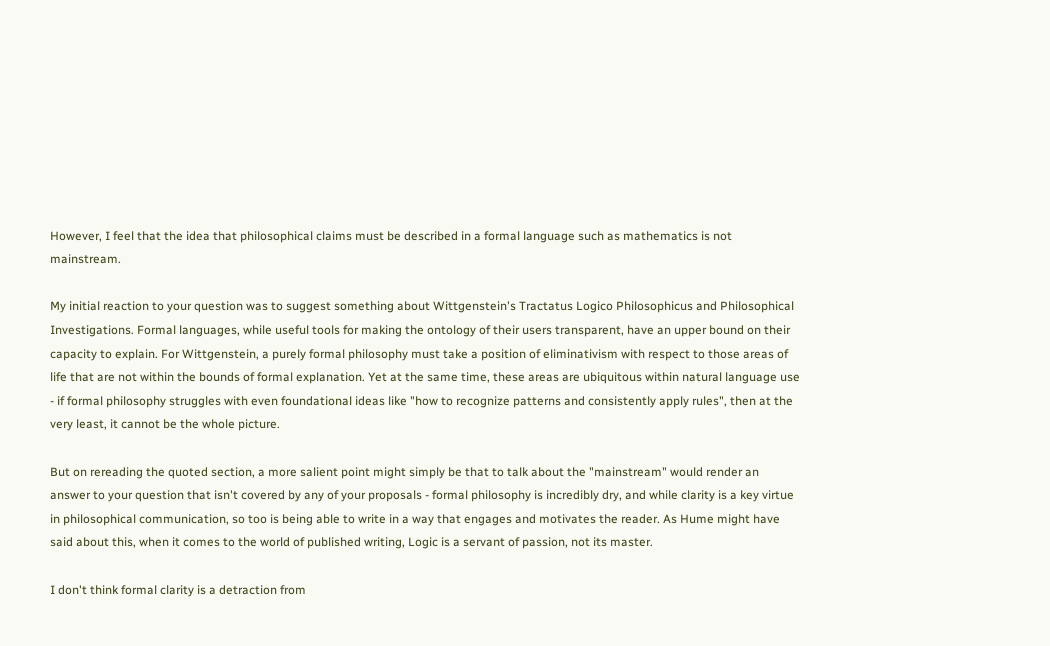However, I feel that the idea that philosophical claims must be described in a formal language such as mathematics is not mainstream.

My initial reaction to your question was to suggest something about Wittgenstein's Tractatus Logico Philosophicus and Philosophical Investigations. Formal languages, while useful tools for making the ontology of their users transparent, have an upper bound on their capacity to explain. For Wittgenstein, a purely formal philosophy must take a position of eliminativism with respect to those areas of life that are not within the bounds of formal explanation. Yet at the same time, these areas are ubiquitous within natural language use - if formal philosophy struggles with even foundational ideas like "how to recognize patterns and consistently apply rules", then at the very least, it cannot be the whole picture.

But on rereading the quoted section, a more salient point might simply be that to talk about the "mainstream" would render an answer to your question that isn't covered by any of your proposals - formal philosophy is incredibly dry, and while clarity is a key virtue in philosophical communication, so too is being able to write in a way that engages and motivates the reader. As Hume might have said about this, when it comes to the world of published writing, Logic is a servant of passion, not its master.

I don't think formal clarity is a detraction from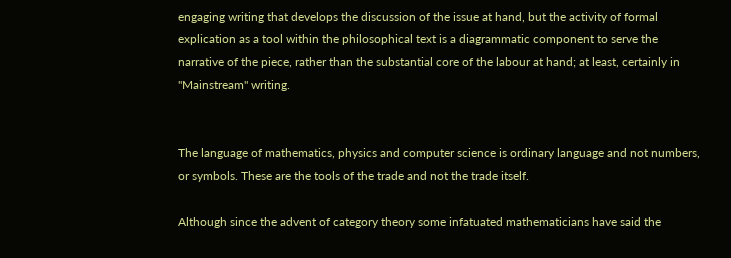engaging writing that develops the discussion of the issue at hand, but the activity of formal explication as a tool within the philosophical text is a diagrammatic component to serve the narrative of the piece, rather than the substantial core of the labour at hand; at least, certainly in "Mainstream" writing.


The language of mathematics, physics and computer science is ordinary language and not numbers, or symbols. These are the tools of the trade and not the trade itself.

Although since the advent of category theory some infatuated mathematicians have said the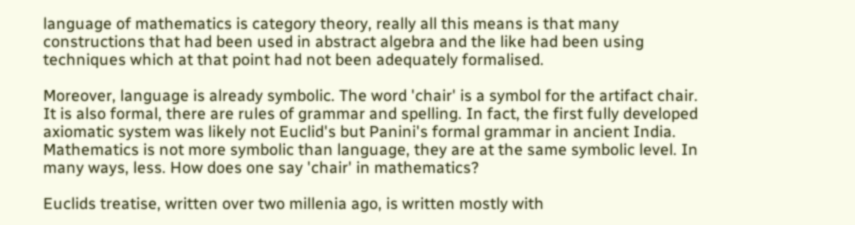language of mathematics is category theory, really all this means is that many constructions that had been used in abstract algebra and the like had been using techniques which at that point had not been adequately formalised.

Moreover, language is already symbolic. The word 'chair' is a symbol for the artifact chair. It is also formal, there are rules of grammar and spelling. In fact, the first fully developed axiomatic system was likely not Euclid's but Panini's formal grammar in ancient India. Mathematics is not more symbolic than language, they are at the same symbolic level. In many ways, less. How does one say 'chair' in mathematics?

Euclids treatise, written over two millenia ago, is written mostly with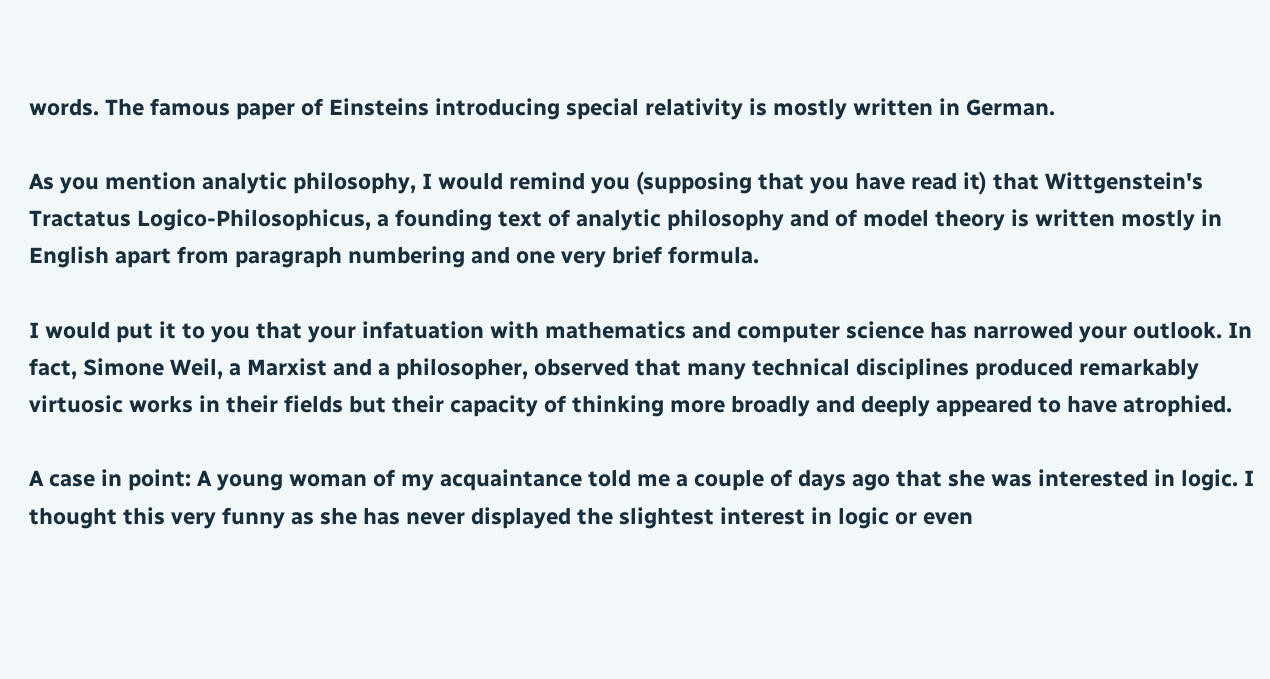words. The famous paper of Einsteins introducing special relativity is mostly written in German.

As you mention analytic philosophy, I would remind you (supposing that you have read it) that Wittgenstein's Tractatus Logico-Philosophicus, a founding text of analytic philosophy and of model theory is written mostly in English apart from paragraph numbering and one very brief formula.

I would put it to you that your infatuation with mathematics and computer science has narrowed your outlook. In fact, Simone Weil, a Marxist and a philosopher, observed that many technical disciplines produced remarkably virtuosic works in their fields but their capacity of thinking more broadly and deeply appeared to have atrophied.

A case in point: A young woman of my acquaintance told me a couple of days ago that she was interested in logic. I thought this very funny as she has never displayed the slightest interest in logic or even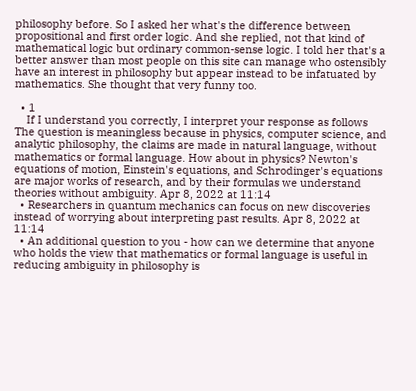philosophy before. So I asked her what's the difference between propositional and first order logic. And she replied, not that kind of mathematical logic but ordinary common-sense logic. I told her that's a better answer than most people on this site can manage who ostensibly have an interest in philosophy but appear instead to be infatuated by mathematics. She thought that very funny too.

  • 1
    If I understand you correctly, I interpret your response as follows The question is meaningless because in physics, computer science, and analytic philosophy, the claims are made in natural language, without mathematics or formal language. How about in physics? Newton's equations of motion, Einstein's equations, and Schrodinger's equations are major works of research, and by their formulas we understand theories without ambiguity. Apr 8, 2022 at 11:14
  • Researchers in quantum mechanics can focus on new discoveries instead of worrying about interpreting past results. Apr 8, 2022 at 11:14
  • An additional question to you - how can we determine that anyone who holds the view that mathematics or formal language is useful in reducing ambiguity in philosophy is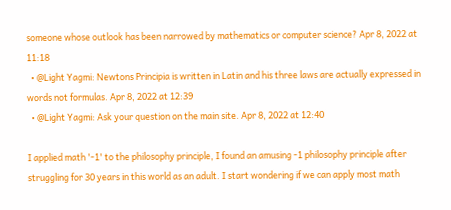someone whose outlook has been narrowed by mathematics or computer science? Apr 8, 2022 at 11:18
  • @Light Yagmi: Newtons Principia is written in Latin and his three laws are actually expressed in words not formulas. Apr 8, 2022 at 12:39
  • @Light Yagmi: Ask your question on the main site. Apr 8, 2022 at 12:40

I applied math '-1' to the philosophy principle, I found an amusing -1 philosophy principle after struggling for 30 years in this world as an adult. I start wondering if we can apply most math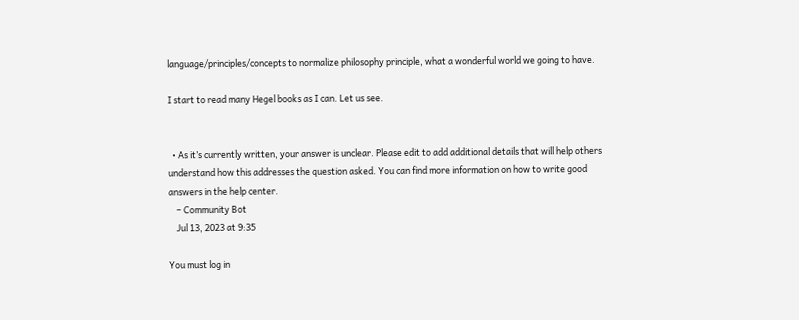language/principles/concepts to normalize philosophy principle, what a wonderful world we going to have.

I start to read many Hegel books as I can. Let us see.


  • As it’s currently written, your answer is unclear. Please edit to add additional details that will help others understand how this addresses the question asked. You can find more information on how to write good answers in the help center.
    – Community Bot
    Jul 13, 2023 at 9:35

You must log in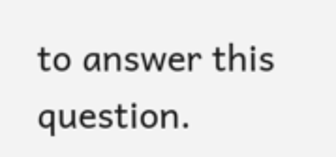to answer this question.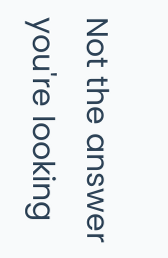Not the answer you're looking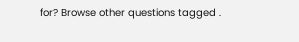for? Browse other questions tagged .